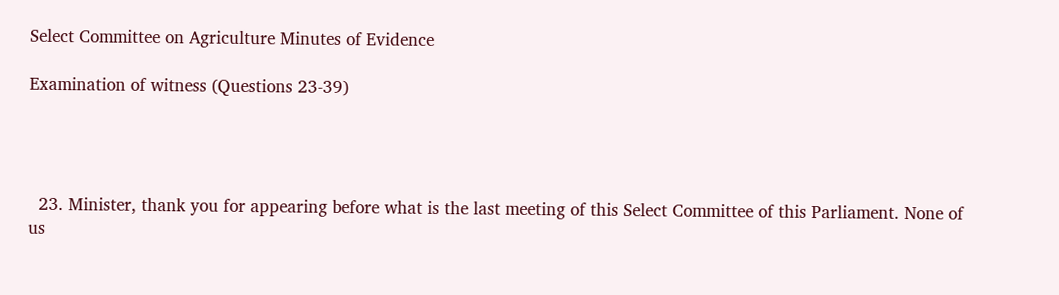Select Committee on Agriculture Minutes of Evidence

Examination of witness (Questions 23-39)




  23. Minister, thank you for appearing before what is the last meeting of this Select Committee of this Parliament. None of us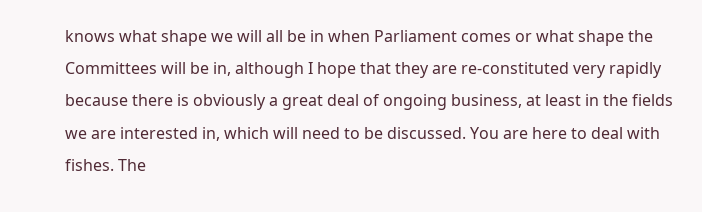knows what shape we will all be in when Parliament comes or what shape the Committees will be in, although I hope that they are re-constituted very rapidly because there is obviously a great deal of ongoing business, at least in the fields we are interested in, which will need to be discussed. You are here to deal with fishes. The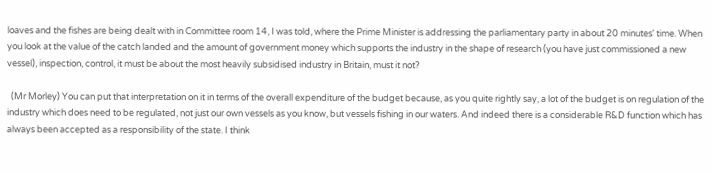loaves and the fishes are being dealt with in Committee room 14, I was told, where the Prime Minister is addressing the parliamentary party in about 20 minutes' time. When you look at the value of the catch landed and the amount of government money which supports the industry in the shape of research (you have just commissioned a new vessel), inspection, control, it must be about the most heavily subsidised industry in Britain, must it not?

  (Mr Morley) You can put that interpretation on it in terms of the overall expenditure of the budget because, as you quite rightly say, a lot of the budget is on regulation of the industry which does need to be regulated, not just our own vessels as you know, but vessels fishing in our waters. And indeed there is a considerable R&D function which has always been accepted as a responsibility of the state. I think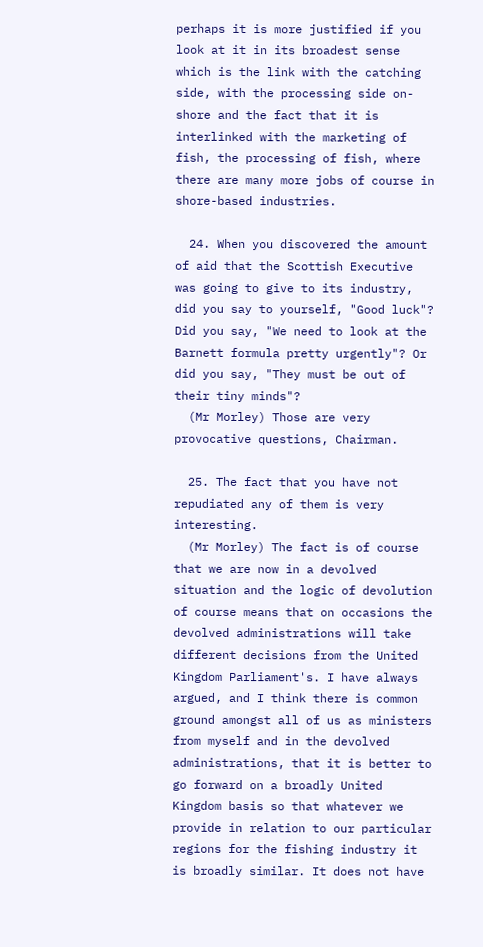perhaps it is more justified if you look at it in its broadest sense which is the link with the catching side, with the processing side on-shore and the fact that it is interlinked with the marketing of fish, the processing of fish, where there are many more jobs of course in shore-based industries.

  24. When you discovered the amount of aid that the Scottish Executive was going to give to its industry, did you say to yourself, "Good luck"? Did you say, "We need to look at the Barnett formula pretty urgently"? Or did you say, "They must be out of their tiny minds"?
  (Mr Morley) Those are very provocative questions, Chairman.

  25. The fact that you have not repudiated any of them is very interesting.
  (Mr Morley) The fact is of course that we are now in a devolved situation and the logic of devolution of course means that on occasions the devolved administrations will take different decisions from the United Kingdom Parliament's. I have always argued, and I think there is common ground amongst all of us as ministers from myself and in the devolved administrations, that it is better to go forward on a broadly United Kingdom basis so that whatever we provide in relation to our particular regions for the fishing industry it is broadly similar. It does not have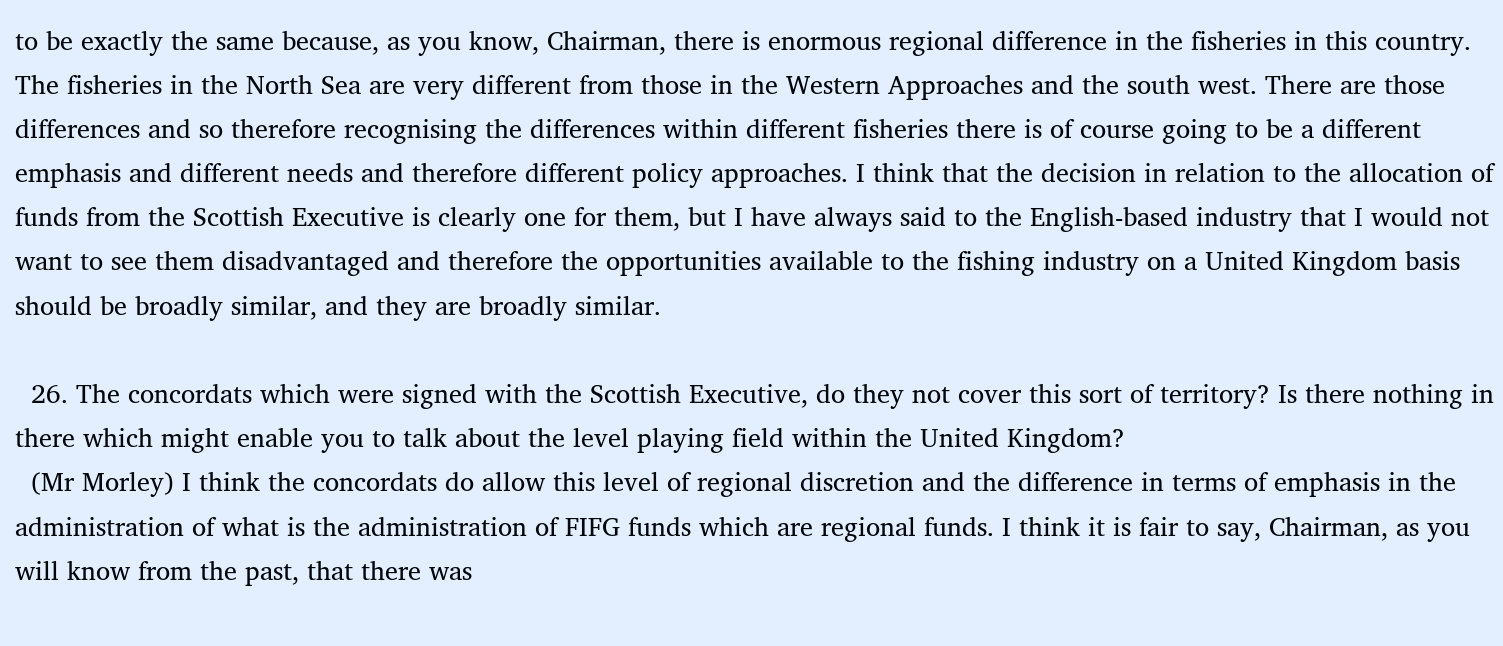to be exactly the same because, as you know, Chairman, there is enormous regional difference in the fisheries in this country. The fisheries in the North Sea are very different from those in the Western Approaches and the south west. There are those differences and so therefore recognising the differences within different fisheries there is of course going to be a different emphasis and different needs and therefore different policy approaches. I think that the decision in relation to the allocation of funds from the Scottish Executive is clearly one for them, but I have always said to the English-based industry that I would not want to see them disadvantaged and therefore the opportunities available to the fishing industry on a United Kingdom basis should be broadly similar, and they are broadly similar.

  26. The concordats which were signed with the Scottish Executive, do they not cover this sort of territory? Is there nothing in there which might enable you to talk about the level playing field within the United Kingdom?
  (Mr Morley) I think the concordats do allow this level of regional discretion and the difference in terms of emphasis in the administration of what is the administration of FIFG funds which are regional funds. I think it is fair to say, Chairman, as you will know from the past, that there was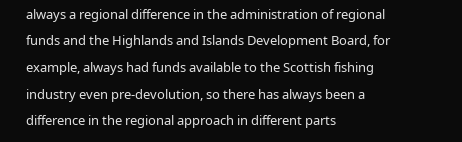always a regional difference in the administration of regional funds and the Highlands and Islands Development Board, for example, always had funds available to the Scottish fishing industry even pre-devolution, so there has always been a difference in the regional approach in different parts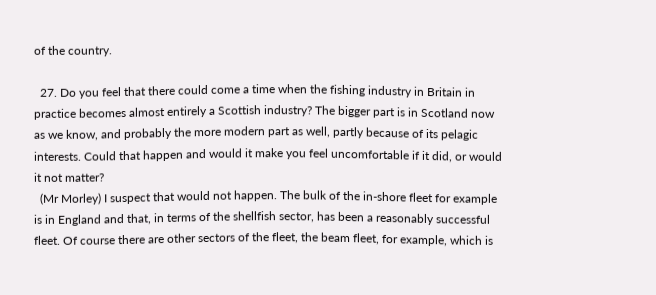of the country.

  27. Do you feel that there could come a time when the fishing industry in Britain in practice becomes almost entirely a Scottish industry? The bigger part is in Scotland now as we know, and probably the more modern part as well, partly because of its pelagic interests. Could that happen and would it make you feel uncomfortable if it did, or would it not matter?
  (Mr Morley) I suspect that would not happen. The bulk of the in-shore fleet for example is in England and that, in terms of the shellfish sector, has been a reasonably successful fleet. Of course there are other sectors of the fleet, the beam fleet, for example, which is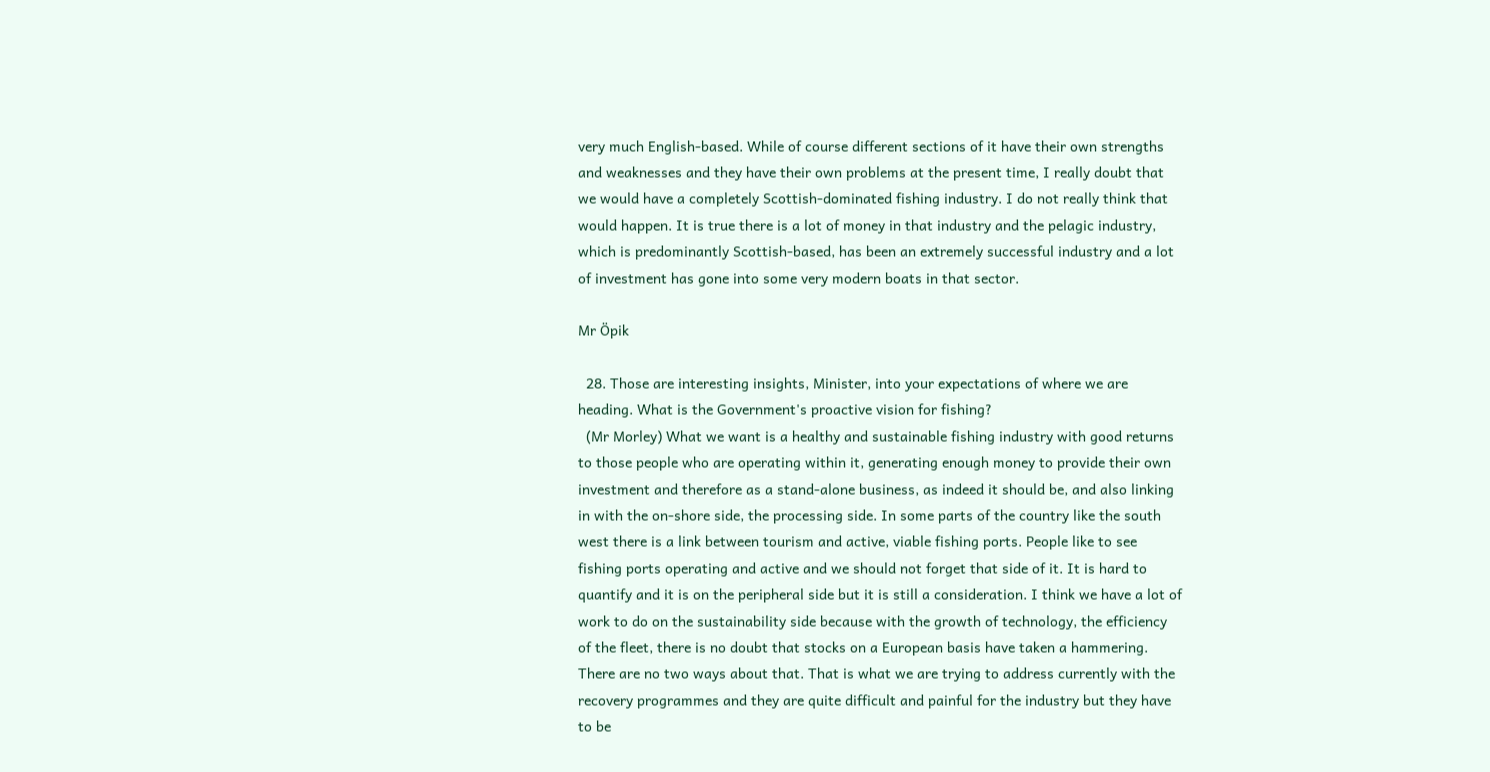very much English-based. While of course different sections of it have their own strengths and weaknesses and they have their own problems at the present time, I really doubt that we would have a completely Scottish-dominated fishing industry. I do not really think that would happen. It is true there is a lot of money in that industry and the pelagic industry, which is predominantly Scottish-based, has been an extremely successful industry and a lot of investment has gone into some very modern boats in that sector.

Mr Öpik

  28. Those are interesting insights, Minister, into your expectations of where we are heading. What is the Government's proactive vision for fishing?
  (Mr Morley) What we want is a healthy and sustainable fishing industry with good returns to those people who are operating within it, generating enough money to provide their own investment and therefore as a stand-alone business, as indeed it should be, and also linking in with the on-shore side, the processing side. In some parts of the country like the south west there is a link between tourism and active, viable fishing ports. People like to see fishing ports operating and active and we should not forget that side of it. It is hard to quantify and it is on the peripheral side but it is still a consideration. I think we have a lot of work to do on the sustainability side because with the growth of technology, the efficiency of the fleet, there is no doubt that stocks on a European basis have taken a hammering. There are no two ways about that. That is what we are trying to address currently with the recovery programmes and they are quite difficult and painful for the industry but they have to be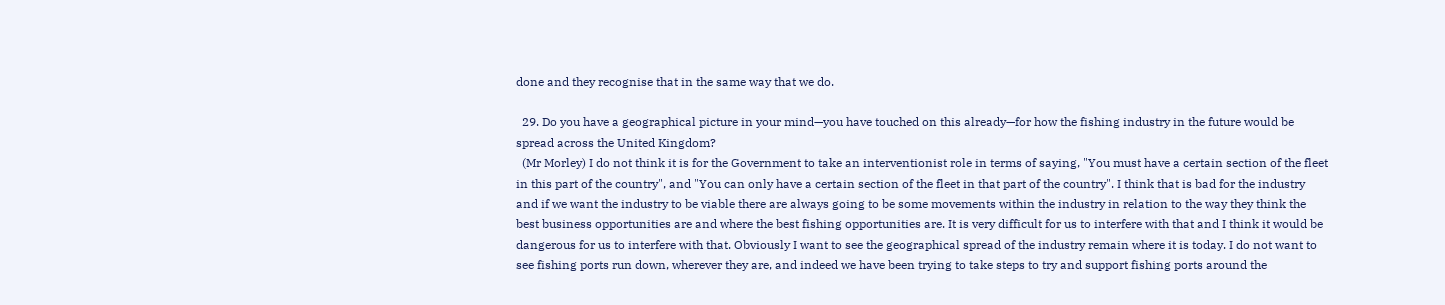done and they recognise that in the same way that we do.

  29. Do you have a geographical picture in your mind—you have touched on this already—for how the fishing industry in the future would be spread across the United Kingdom?
  (Mr Morley) I do not think it is for the Government to take an interventionist role in terms of saying, "You must have a certain section of the fleet in this part of the country", and "You can only have a certain section of the fleet in that part of the country". I think that is bad for the industry and if we want the industry to be viable there are always going to be some movements within the industry in relation to the way they think the best business opportunities are and where the best fishing opportunities are. It is very difficult for us to interfere with that and I think it would be dangerous for us to interfere with that. Obviously I want to see the geographical spread of the industry remain where it is today. I do not want to see fishing ports run down, wherever they are, and indeed we have been trying to take steps to try and support fishing ports around the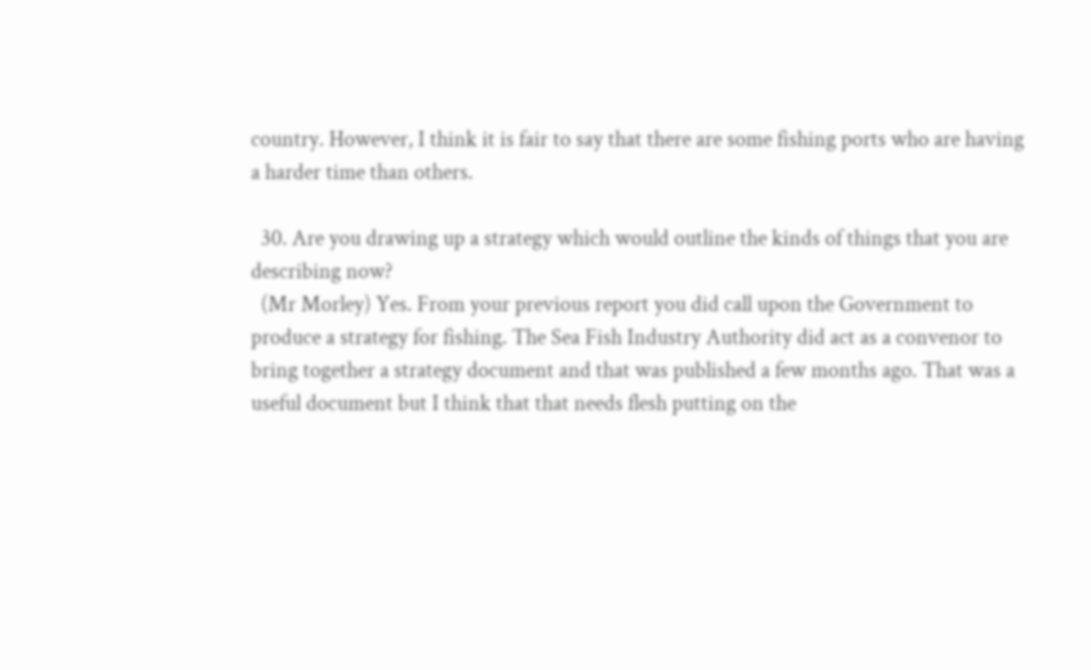country. However, I think it is fair to say that there are some fishing ports who are having a harder time than others.

  30. Are you drawing up a strategy which would outline the kinds of things that you are describing now?
  (Mr Morley) Yes. From your previous report you did call upon the Government to produce a strategy for fishing. The Sea Fish Industry Authority did act as a convenor to bring together a strategy document and that was published a few months ago. That was a useful document but I think that that needs flesh putting on the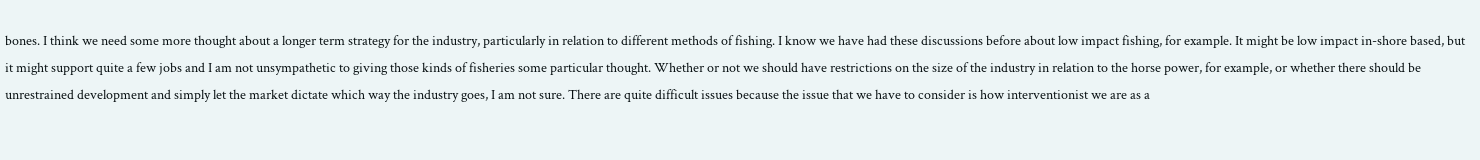bones. I think we need some more thought about a longer term strategy for the industry, particularly in relation to different methods of fishing. I know we have had these discussions before about low impact fishing, for example. It might be low impact in-shore based, but it might support quite a few jobs and I am not unsympathetic to giving those kinds of fisheries some particular thought. Whether or not we should have restrictions on the size of the industry in relation to the horse power, for example, or whether there should be unrestrained development and simply let the market dictate which way the industry goes, I am not sure. There are quite difficult issues because the issue that we have to consider is how interventionist we are as a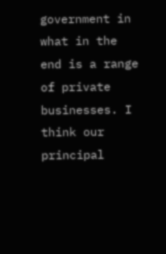government in what in the end is a range of private businesses. I think our principal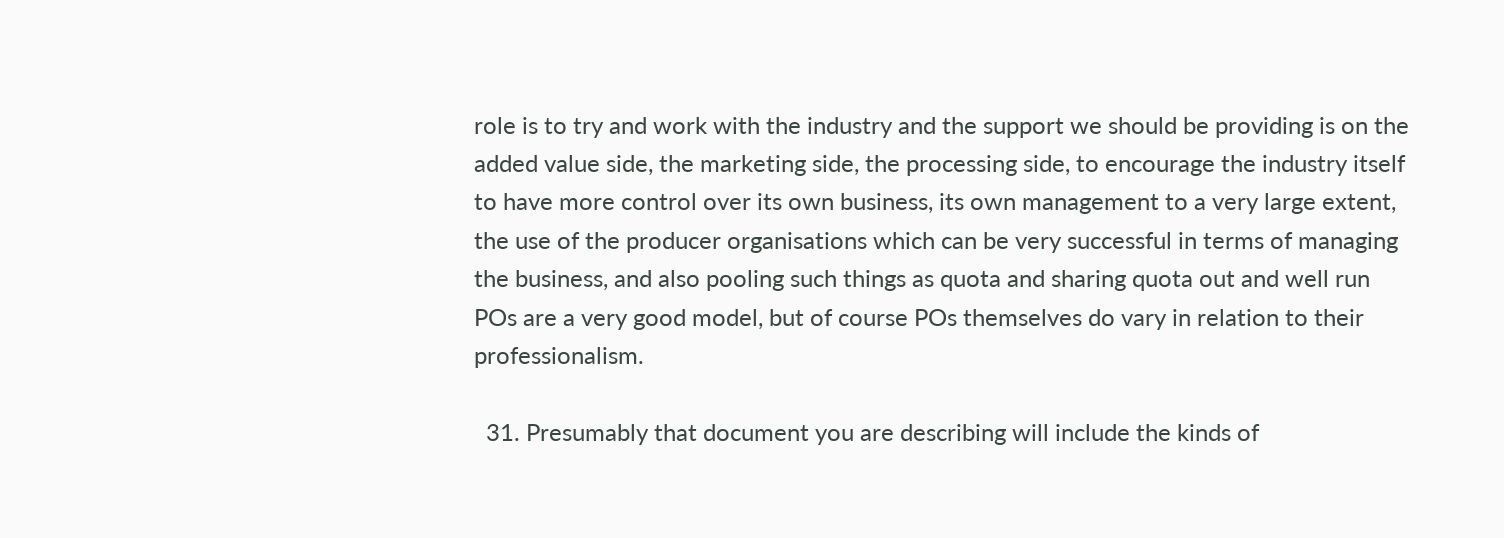role is to try and work with the industry and the support we should be providing is on the added value side, the marketing side, the processing side, to encourage the industry itself to have more control over its own business, its own management to a very large extent, the use of the producer organisations which can be very successful in terms of managing the business, and also pooling such things as quota and sharing quota out and well run POs are a very good model, but of course POs themselves do vary in relation to their professionalism.

  31. Presumably that document you are describing will include the kinds of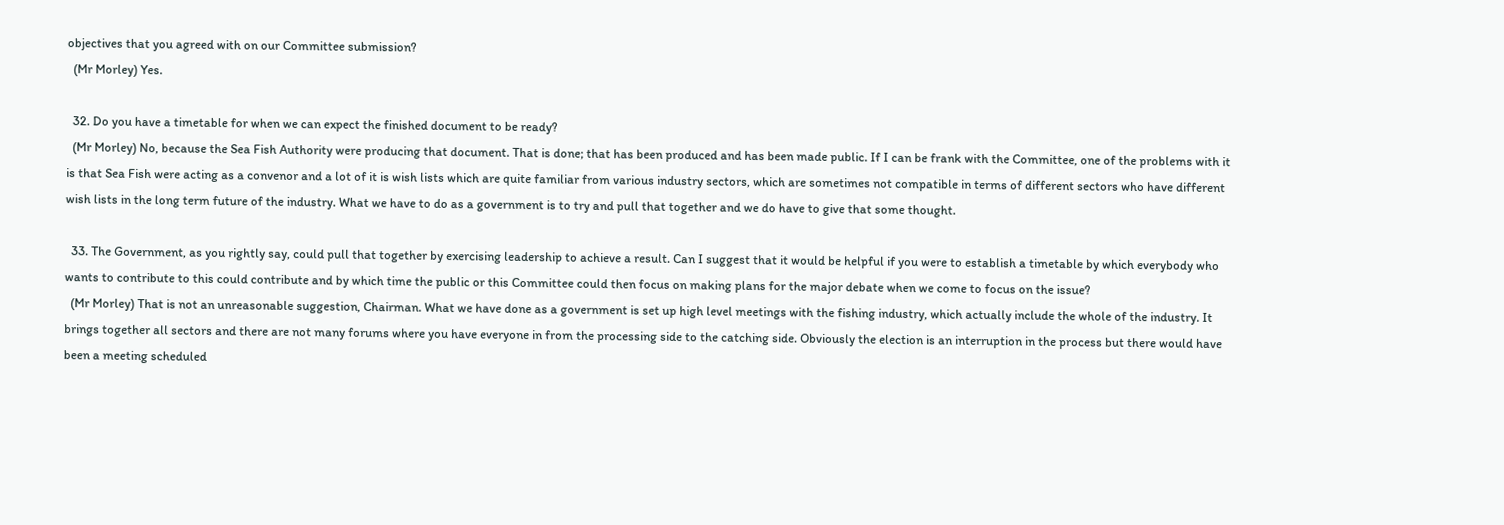objectives that you agreed with on our Committee submission?
  (Mr Morley) Yes.

  32. Do you have a timetable for when we can expect the finished document to be ready?
  (Mr Morley) No, because the Sea Fish Authority were producing that document. That is done; that has been produced and has been made public. If I can be frank with the Committee, one of the problems with it is that Sea Fish were acting as a convenor and a lot of it is wish lists which are quite familiar from various industry sectors, which are sometimes not compatible in terms of different sectors who have different wish lists in the long term future of the industry. What we have to do as a government is to try and pull that together and we do have to give that some thought.

  33. The Government, as you rightly say, could pull that together by exercising leadership to achieve a result. Can I suggest that it would be helpful if you were to establish a timetable by which everybody who wants to contribute to this could contribute and by which time the public or this Committee could then focus on making plans for the major debate when we come to focus on the issue?
  (Mr Morley) That is not an unreasonable suggestion, Chairman. What we have done as a government is set up high level meetings with the fishing industry, which actually include the whole of the industry. It brings together all sectors and there are not many forums where you have everyone in from the processing side to the catching side. Obviously the election is an interruption in the process but there would have been a meeting scheduled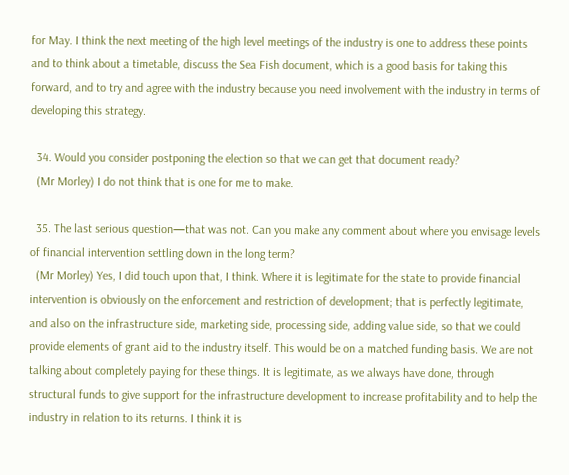for May. I think the next meeting of the high level meetings of the industry is one to address these points and to think about a timetable, discuss the Sea Fish document, which is a good basis for taking this forward, and to try and agree with the industry because you need involvement with the industry in terms of developing this strategy.

  34. Would you consider postponing the election so that we can get that document ready?
  (Mr Morley) I do not think that is one for me to make.

  35. The last serious question—that was not. Can you make any comment about where you envisage levels of financial intervention settling down in the long term?
  (Mr Morley) Yes, I did touch upon that, I think. Where it is legitimate for the state to provide financial intervention is obviously on the enforcement and restriction of development; that is perfectly legitimate, and also on the infrastructure side, marketing side, processing side, adding value side, so that we could provide elements of grant aid to the industry itself. This would be on a matched funding basis. We are not talking about completely paying for these things. It is legitimate, as we always have done, through structural funds to give support for the infrastructure development to increase profitability and to help the industry in relation to its returns. I think it is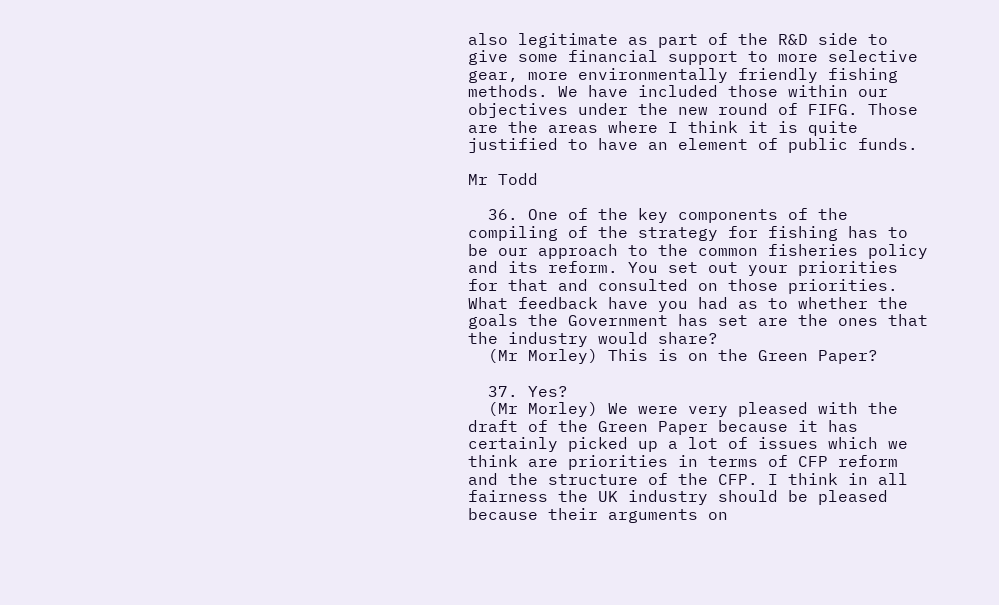also legitimate as part of the R&D side to give some financial support to more selective gear, more environmentally friendly fishing methods. We have included those within our objectives under the new round of FIFG. Those are the areas where I think it is quite justified to have an element of public funds.

Mr Todd

  36. One of the key components of the compiling of the strategy for fishing has to be our approach to the common fisheries policy and its reform. You set out your priorities for that and consulted on those priorities. What feedback have you had as to whether the goals the Government has set are the ones that the industry would share?
  (Mr Morley) This is on the Green Paper?

  37. Yes?
  (Mr Morley) We were very pleased with the draft of the Green Paper because it has certainly picked up a lot of issues which we think are priorities in terms of CFP reform and the structure of the CFP. I think in all fairness the UK industry should be pleased because their arguments on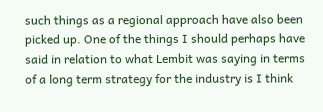such things as a regional approach have also been picked up. One of the things I should perhaps have said in relation to what Lembit was saying in terms of a long term strategy for the industry is I think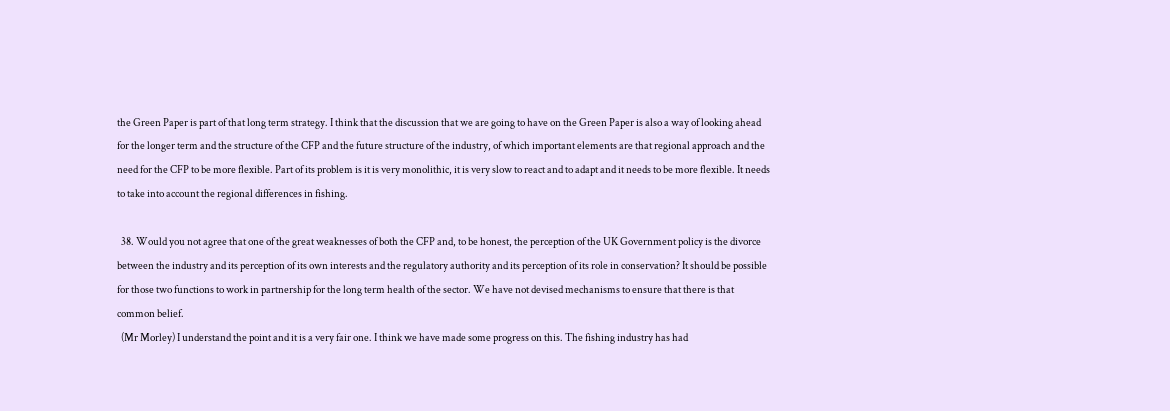the Green Paper is part of that long term strategy. I think that the discussion that we are going to have on the Green Paper is also a way of looking ahead for the longer term and the structure of the CFP and the future structure of the industry, of which important elements are that regional approach and the need for the CFP to be more flexible. Part of its problem is it is very monolithic, it is very slow to react and to adapt and it needs to be more flexible. It needs to take into account the regional differences in fishing.

  38. Would you not agree that one of the great weaknesses of both the CFP and, to be honest, the perception of the UK Government policy is the divorce between the industry and its perception of its own interests and the regulatory authority and its perception of its role in conservation? It should be possible for those two functions to work in partnership for the long term health of the sector. We have not devised mechanisms to ensure that there is that common belief.
  (Mr Morley) I understand the point and it is a very fair one. I think we have made some progress on this. The fishing industry has had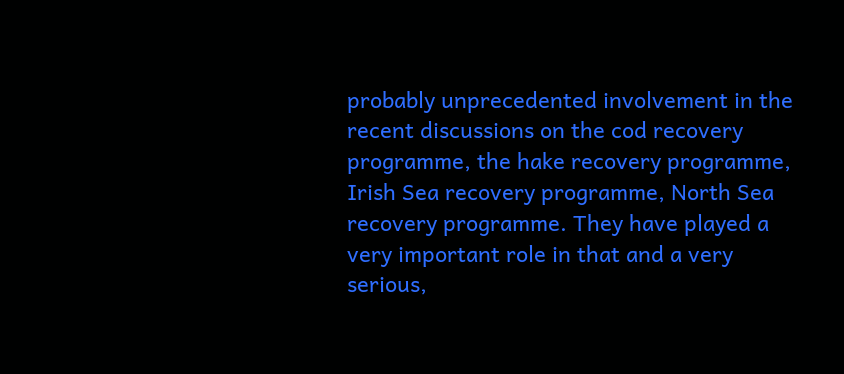probably unprecedented involvement in the recent discussions on the cod recovery programme, the hake recovery programme, Irish Sea recovery programme, North Sea recovery programme. They have played a very important role in that and a very serious,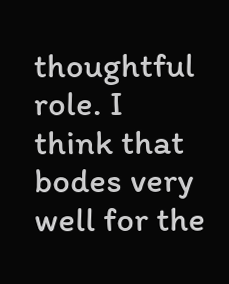thoughtful role. I think that bodes very well for the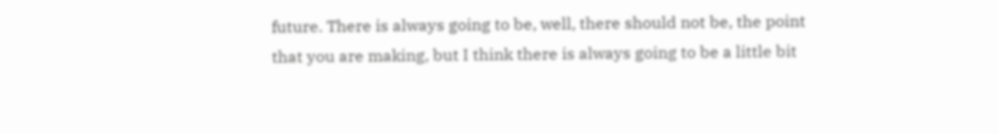future. There is always going to be, well, there should not be, the point that you are making, but I think there is always going to be a little bit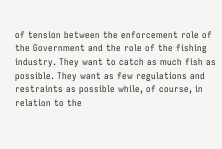of tension between the enforcement role of the Government and the role of the fishing industry. They want to catch as much fish as possible. They want as few regulations and restraints as possible while, of course, in relation to the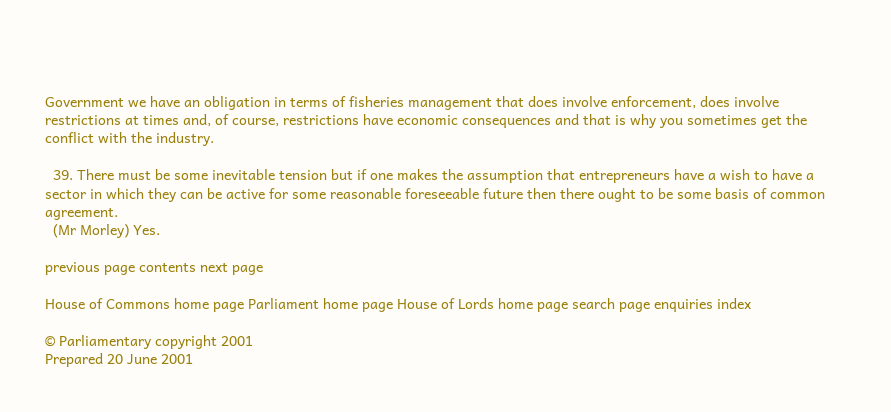Government we have an obligation in terms of fisheries management that does involve enforcement, does involve restrictions at times and, of course, restrictions have economic consequences and that is why you sometimes get the conflict with the industry.

  39. There must be some inevitable tension but if one makes the assumption that entrepreneurs have a wish to have a sector in which they can be active for some reasonable foreseeable future then there ought to be some basis of common agreement.
  (Mr Morley) Yes.

previous page contents next page

House of Commons home page Parliament home page House of Lords home page search page enquiries index

© Parliamentary copyright 2001
Prepared 20 June 2001